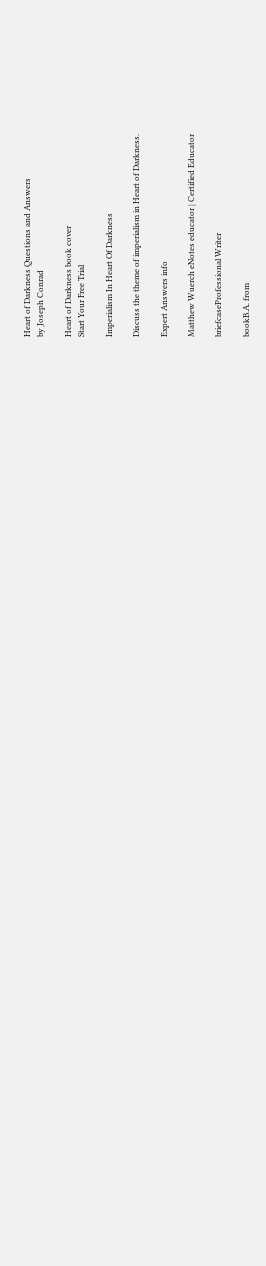Heart of Darkness Questions and Answers
by Joseph Conrad

Heart of Darkness book cover
Start Your Free Trial

Imperialism In Heart Of Darkness

Discuss the theme of imperialism in Heart of Darkness.

Expert Answers info

Matthew Wuerch eNotes educator | Certified Educator

briefcaseProfessional Writer

bookB.A. from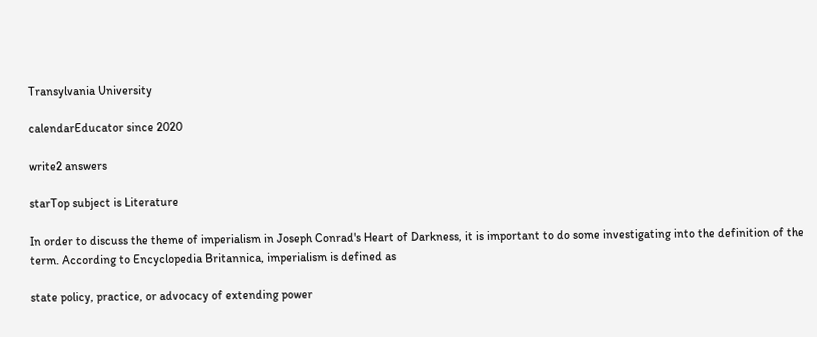Transylvania University

calendarEducator since 2020

write2 answers

starTop subject is Literature

In order to discuss the theme of imperialism in Joseph Conrad's Heart of Darkness, it is important to do some investigating into the definition of the term. According to Encyclopedia Britannica, imperialism is defined as

state policy, practice, or advocacy of extending power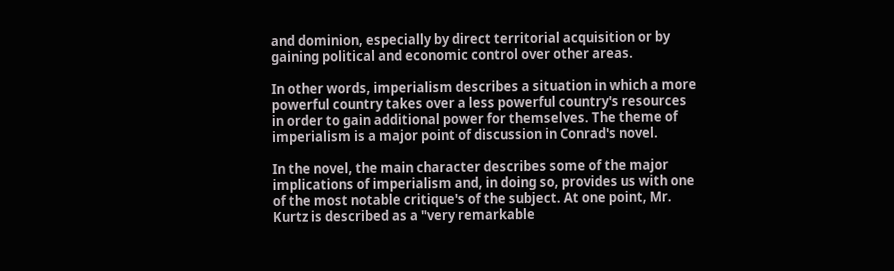and dominion, especially by direct territorial acquisition or by gaining political and economic control over other areas.

In other words, imperialism describes a situation in which a more powerful country takes over a less powerful country's resources in order to gain additional power for themselves. The theme of imperialism is a major point of discussion in Conrad's novel.

In the novel, the main character describes some of the major implications of imperialism and, in doing so, provides us with one of the most notable critique's of the subject. At one point, Mr. Kurtz is described as a "very remarkable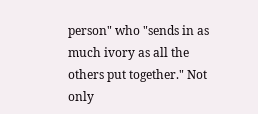person" who "sends in as much ivory as all the others put together." Not only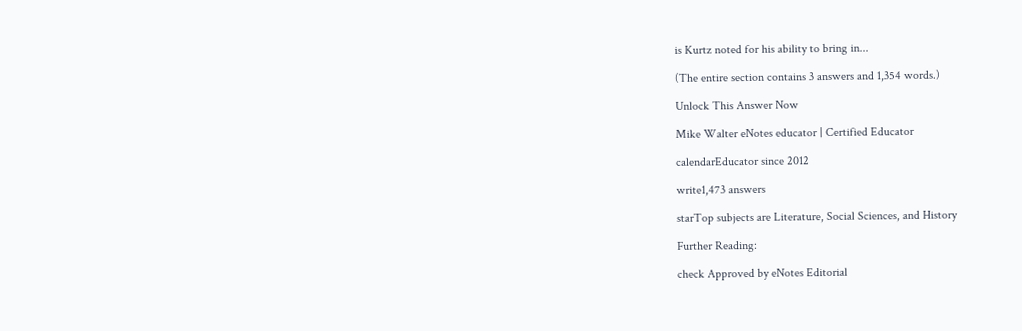is Kurtz noted for his ability to bring in...

(The entire section contains 3 answers and 1,354 words.)

Unlock This Answer Now

Mike Walter eNotes educator | Certified Educator

calendarEducator since 2012

write1,473 answers

starTop subjects are Literature, Social Sciences, and History

Further Reading:

check Approved by eNotes Editorial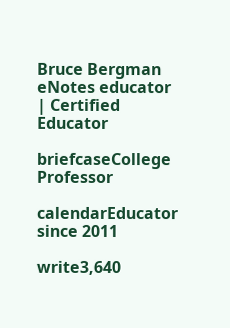Bruce Bergman eNotes educator | Certified Educator

briefcaseCollege Professor

calendarEducator since 2011

write3,640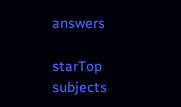answers

starTop subjects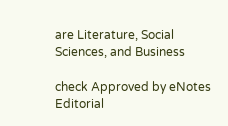are Literature, Social Sciences, and Business

check Approved by eNotes Editorial